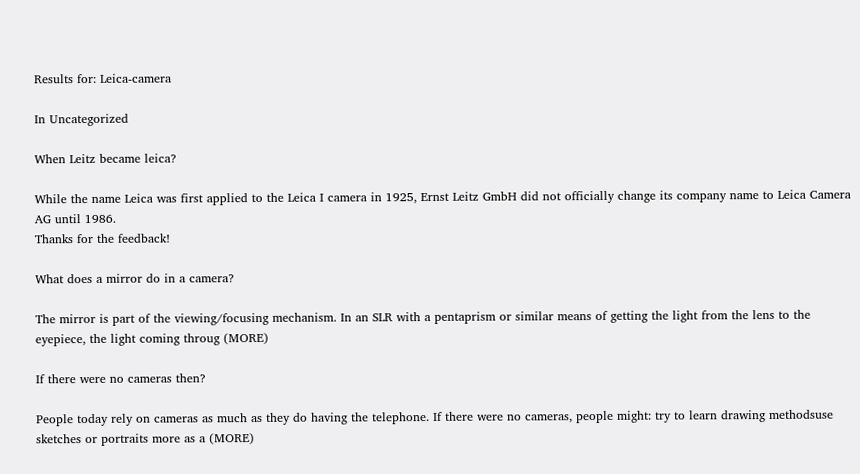Results for: Leica-camera

In Uncategorized

When Leitz became leica?

While the name Leica was first applied to the Leica I camera in 1925, Ernst Leitz GmbH did not officially change its company name to Leica Camera AG until 1986.
Thanks for the feedback!

What does a mirror do in a camera?

The mirror is part of the viewing/focusing mechanism. In an SLR with a pentaprism or similar means of getting the light from the lens to the eyepiece, the light coming throug (MORE)

If there were no cameras then?

People today rely on cameras as much as they do having the telephone. If there were no cameras, people might: try to learn drawing methodsuse sketches or portraits more as a (MORE)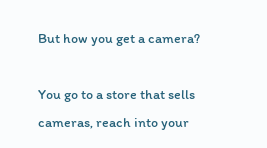But how you get a camera?

You go to a store that sells cameras, reach into your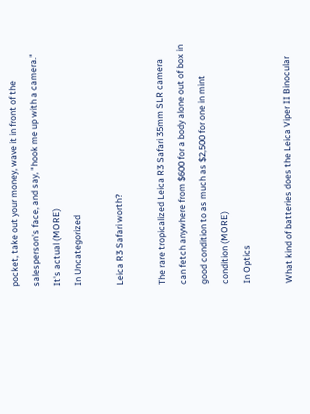pocket, take out your money, wave it in front of the salesperson's face, and say, "hook me up with a camera." It's actual (MORE)
In Uncategorized

Leica R3 Safari worth?

The rare tropicalized Leica R3 Safari 35mm SLR camera can fetch anywhere from $600 for a body alone out of box in good condition to as much as $2,500 for one in mint condition (MORE)
In Optics

What kind of batteries does the Leica Viper II Binocular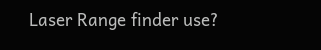Laser Range finder use?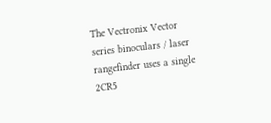The Vectronix Vector series binoculars / laser rangefinder uses a single 2CR5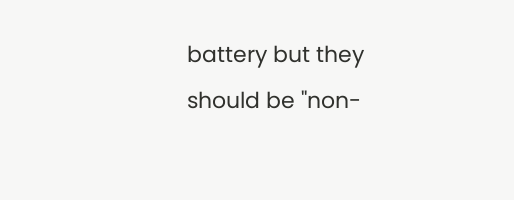battery but they should be "non-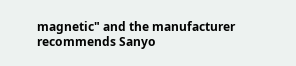magnetic" and the manufacturer recommends Sanyo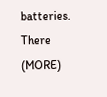batteries. There (MORE)